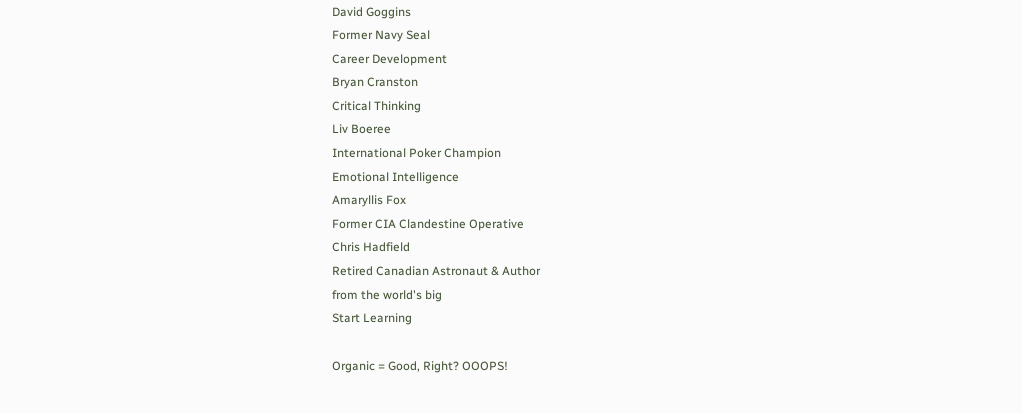David Goggins
Former Navy Seal
Career Development
Bryan Cranston
Critical Thinking
Liv Boeree
International Poker Champion
Emotional Intelligence
Amaryllis Fox
Former CIA Clandestine Operative
Chris Hadfield
Retired Canadian Astronaut & Author
from the world's big
Start Learning

Organic = Good, Right? OOOPS!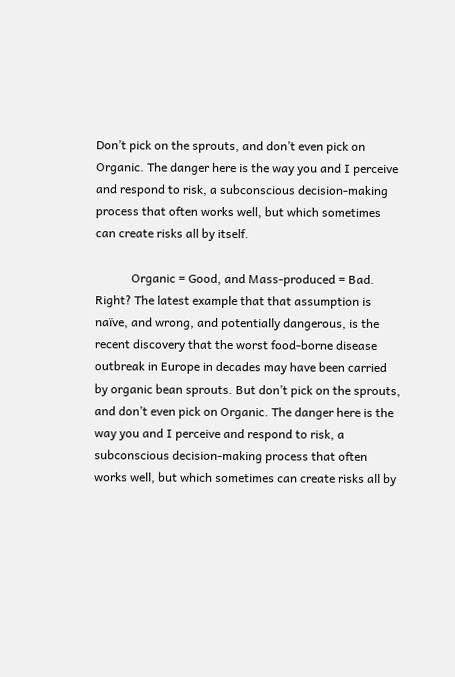Don’t pick on the sprouts, and don’t even pick on Organic. The danger here is the way you and I perceive and respond to risk, a subconscious decision-making process that often works well, but which sometimes can create risks all by itself.

            Organic = Good, and Mass-produced = Bad. Right? The latest example that that assumption is naïve, and wrong, and potentially dangerous, is the recent discovery that the worst food-borne disease outbreak in Europe in decades may have been carried by organic bean sprouts. But don’t pick on the sprouts, and don’t even pick on Organic. The danger here is the way you and I perceive and respond to risk, a subconscious decision-making process that often works well, but which sometimes can create risks all by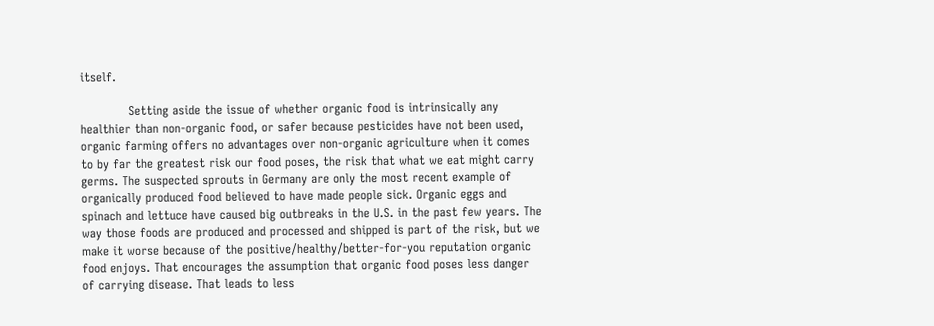itself.

            Setting aside the issue of whether organic food is intrinsically any healthier than non-organic food, or safer because pesticides have not been used, organic farming offers no advantages over non-organic agriculture when it comes to by far the greatest risk our food poses, the risk that what we eat might carry germs. The suspected sprouts in Germany are only the most recent example of organically produced food believed to have made people sick. Organic eggs and spinach and lettuce have caused big outbreaks in the U.S. in the past few years. The way those foods are produced and processed and shipped is part of the risk, but we make it worse because of the positive/healthy/better-for-you reputation organic food enjoys. That encourages the assumption that organic food poses less danger of carrying disease. That leads to less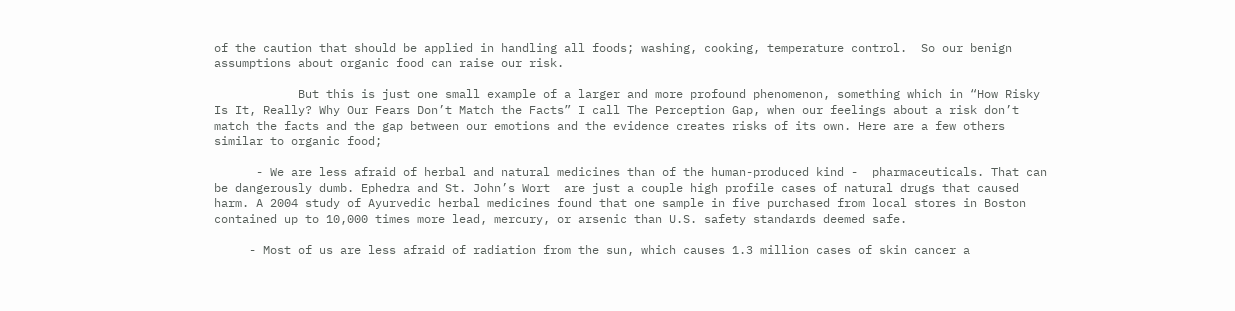of the caution that should be applied in handling all foods; washing, cooking, temperature control.  So our benign assumptions about organic food can raise our risk.

            But this is just one small example of a larger and more profound phenomenon, something which in “How Risky Is It, Really? Why Our Fears Don’t Match the Facts” I call The Perception Gap, when our feelings about a risk don’t match the facts and the gap between our emotions and the evidence creates risks of its own. Here are a few others similar to organic food;

      - We are less afraid of herbal and natural medicines than of the human-produced kind -  pharmaceuticals. That can be dangerously dumb. Ephedra and St. John’s Wort  are just a couple high profile cases of natural drugs that caused harm. A 2004 study of Ayurvedic herbal medicines found that one sample in five purchased from local stores in Boston contained up to 10,000 times more lead, mercury, or arsenic than U.S. safety standards deemed safe.

     - Most of us are less afraid of radiation from the sun, which causes 1.3 million cases of skin cancer a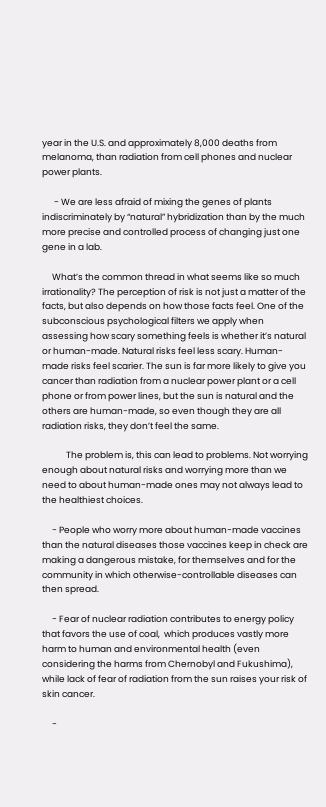year in the U.S. and approximately 8,000 deaths from melanoma, than radiation from cell phones and nuclear power plants.

      - We are less afraid of mixing the genes of plants indiscriminately by “natural” hybridization than by the much more precise and controlled process of changing just one gene in a lab.

     What’s the common thread in what seems like so much irrationality? The perception of risk is not just a matter of the facts, but also depends on how those facts feel. One of the subconscious psychological filters we apply when assessing how scary something feels is whether it’s natural or human-made. Natural risks feel less scary. Human-made risks feel scarier. The sun is far more likely to give you cancer than radiation from a nuclear power plant or a cell phone or from power lines, but the sun is natural and the others are human-made, so even though they are all radiation risks, they don’t feel the same.

            The problem is, this can lead to problems. Not worrying enough about natural risks and worrying more than we need to about human-made ones may not always lead to the healthiest choices.

     - People who worry more about human-made vaccines than the natural diseases those vaccines keep in check are making a dangerous mistake, for themselves and for the community in which otherwise-controllable diseases can then spread.

     - Fear of nuclear radiation contributes to energy policy that favors the use of coal,  which produces vastly more harm to human and environmental health (even considering the harms from Chernobyl and Fukushima), while lack of fear of radiation from the sun raises your risk of skin cancer.

     -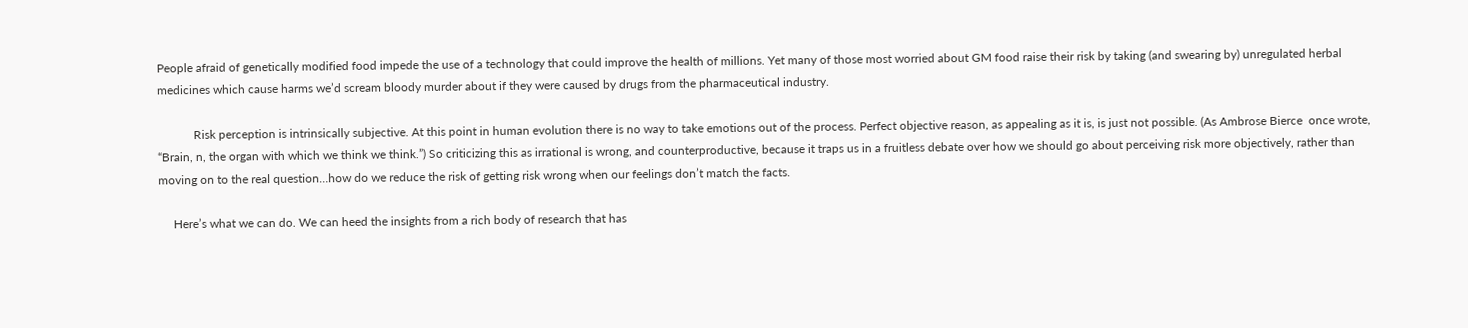People afraid of genetically modified food impede the use of a technology that could improve the health of millions. Yet many of those most worried about GM food raise their risk by taking (and swearing by) unregulated herbal medicines which cause harms we’d scream bloody murder about if they were caused by drugs from the pharmaceutical industry.

            Risk perception is intrinsically subjective. At this point in human evolution there is no way to take emotions out of the process. Perfect objective reason, as appealing as it is, is just not possible. (As Ambrose Bierce  once wrote, “Brain, n, the organ with which we think we think.”) So criticizing this as irrational is wrong, and counterproductive, because it traps us in a fruitless debate over how we should go about perceiving risk more objectively, rather than moving on to the real question…how do we reduce the risk of getting risk wrong when our feelings don’t match the facts.

     Here’s what we can do. We can heed the insights from a rich body of research that has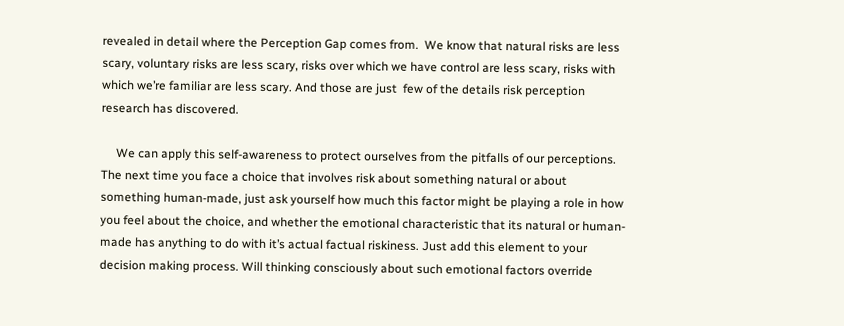revealed in detail where the Perception Gap comes from.  We know that natural risks are less scary, voluntary risks are less scary, risks over which we have control are less scary, risks with which we’re familiar are less scary. And those are just  few of the details risk perception research has discovered.

     We can apply this self-awareness to protect ourselves from the pitfalls of our perceptions. The next time you face a choice that involves risk about something natural or about something human-made, just ask yourself how much this factor might be playing a role in how you feel about the choice, and whether the emotional characteristic that its natural or human-made has anything to do with it’s actual factual riskiness. Just add this element to your decision making process. Will thinking consciously about such emotional factors override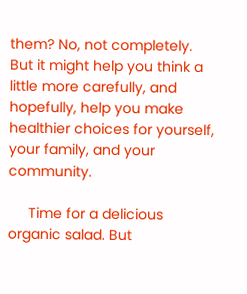them? No, not completely. But it might help you think a little more carefully, and hopefully, help you make healthier choices for yourself, your family, and your community.

     Time for a delicious organic salad. But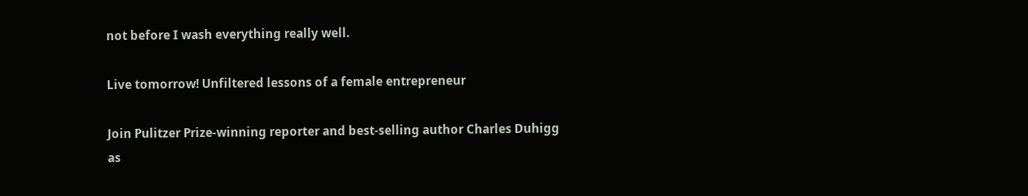not before I wash everything really well.

Live tomorrow! Unfiltered lessons of a female entrepreneur

Join Pulitzer Prize-winning reporter and best-selling author Charles Duhigg as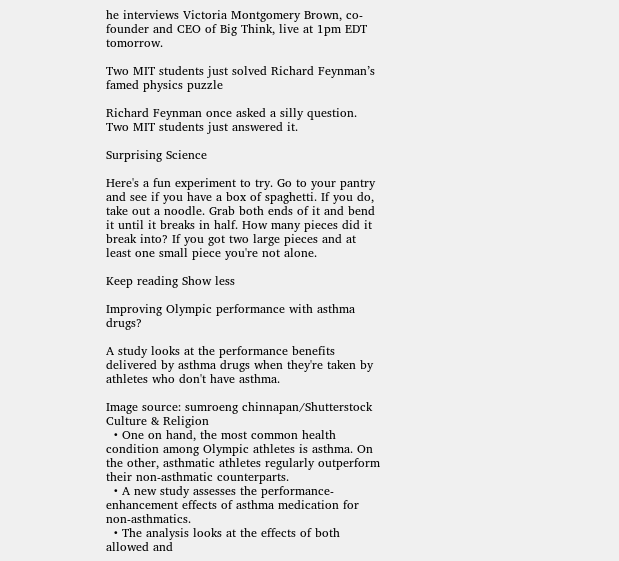he interviews Victoria Montgomery Brown, co-founder and CEO of Big Think, live at 1pm EDT tomorrow.

Two MIT students just solved Richard Feynman’s famed physics puzzle

Richard Feynman once asked a silly question. Two MIT students just answered it.

Surprising Science

Here's a fun experiment to try. Go to your pantry and see if you have a box of spaghetti. If you do, take out a noodle. Grab both ends of it and bend it until it breaks in half. How many pieces did it break into? If you got two large pieces and at least one small piece you're not alone.

Keep reading Show less

Improving Olympic performance with asthma drugs?

A study looks at the performance benefits delivered by asthma drugs when they're taken by athletes who don't have asthma.

Image source: sumroeng chinnapan/Shutterstock
Culture & Religion
  • One on hand, the most common health condition among Olympic athletes is asthma. On the other, asthmatic athletes regularly outperform their non-asthmatic counterparts.
  • A new study assesses the performance-enhancement effects of asthma medication for non-asthmatics.
  • The analysis looks at the effects of both allowed and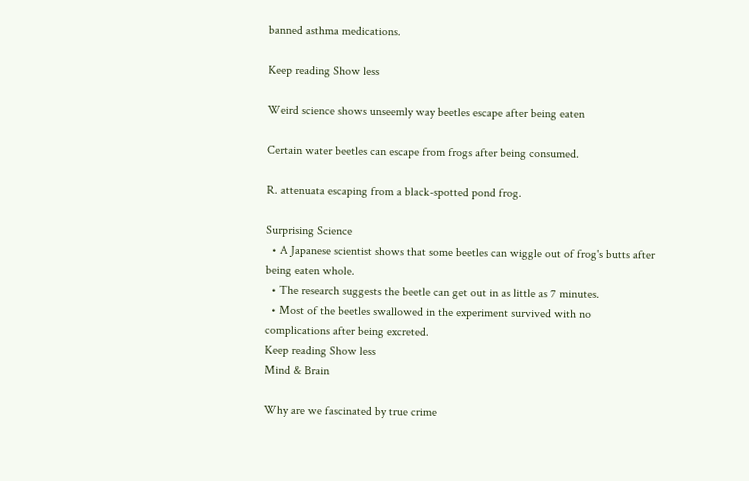banned asthma medications.

Keep reading Show less

Weird science shows unseemly way beetles escape after being eaten

Certain water beetles can escape from frogs after being consumed.

R. attenuata escaping from a black-spotted pond frog.

Surprising Science
  • A Japanese scientist shows that some beetles can wiggle out of frog's butts after being eaten whole.
  • The research suggests the beetle can get out in as little as 7 minutes.
  • Most of the beetles swallowed in the experiment survived with no complications after being excreted.
Keep reading Show less
Mind & Brain

Why are we fascinated by true crime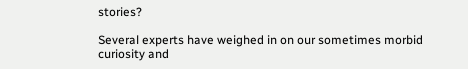stories?

Several experts have weighed in on our sometimes morbid curiosity and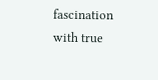fascination with true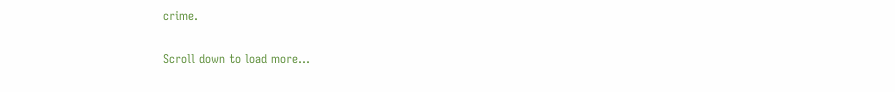crime.

Scroll down to load more…